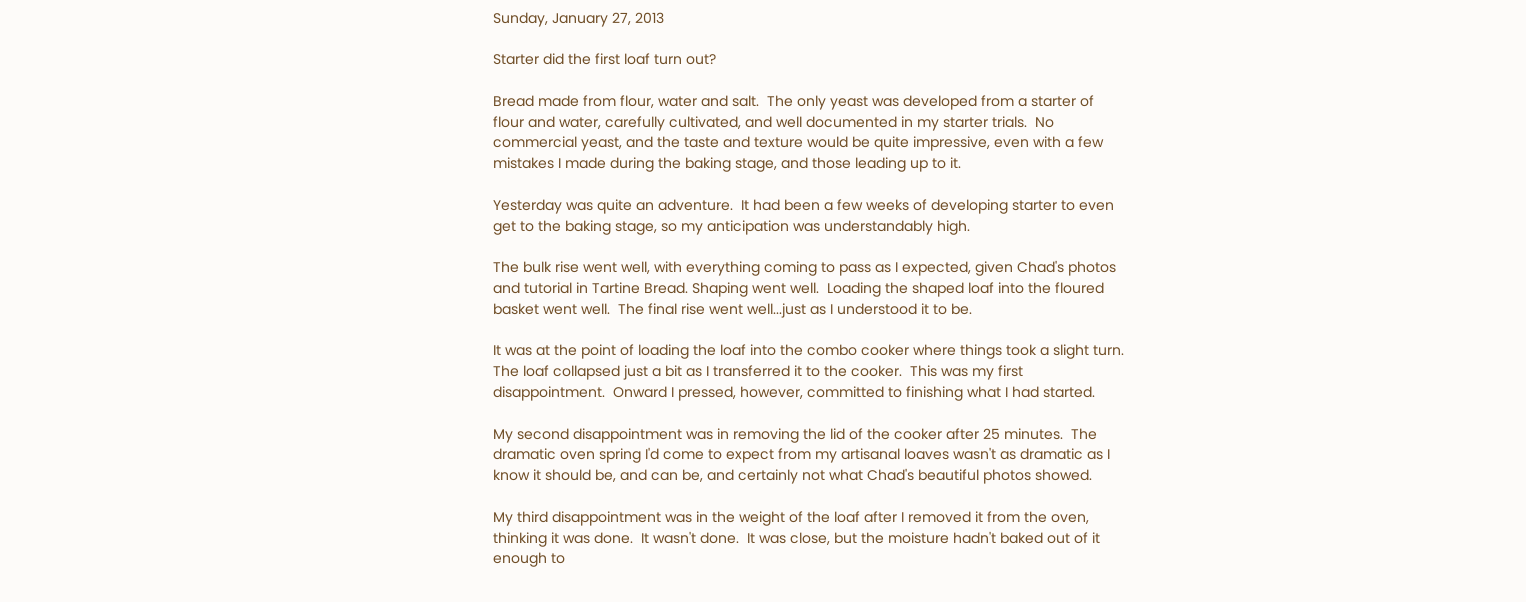Sunday, January 27, 2013

Starter did the first loaf turn out?

Bread made from flour, water and salt.  The only yeast was developed from a starter of flour and water, carefully cultivated, and well documented in my starter trials.  No commercial yeast, and the taste and texture would be quite impressive, even with a few mistakes I made during the baking stage, and those leading up to it.

Yesterday was quite an adventure.  It had been a few weeks of developing starter to even get to the baking stage, so my anticipation was understandably high.

The bulk rise went well, with everything coming to pass as I expected, given Chad's photos and tutorial in Tartine Bread. Shaping went well.  Loading the shaped loaf into the floured basket went well.  The final rise went well...just as I understood it to be.

It was at the point of loading the loaf into the combo cooker where things took a slight turn.  The loaf collapsed just a bit as I transferred it to the cooker.  This was my first disappointment.  Onward I pressed, however, committed to finishing what I had started.

My second disappointment was in removing the lid of the cooker after 25 minutes.  The dramatic oven spring I'd come to expect from my artisanal loaves wasn't as dramatic as I know it should be, and can be, and certainly not what Chad's beautiful photos showed.

My third disappointment was in the weight of the loaf after I removed it from the oven, thinking it was done.  It wasn't done.  It was close, but the moisture hadn't baked out of it enough to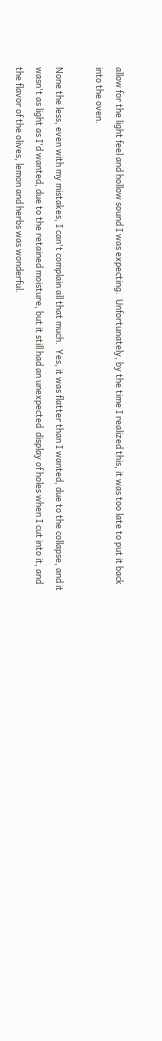allow for the light feel and hollow sound I was expecting.  Unfortunately, by the time I realized this, it was too late to put it back into the oven.

None the less, even with my mistakes, I can't complain all that much.  Yes, it was flatter than I wanted, due to the collapse, and it wasn't as light as I'd wanted, due to the retained moisture, but it still had an unexpected  display of holes when I cut into it, and the flavor of the olives, lemon and herbs was wonderful.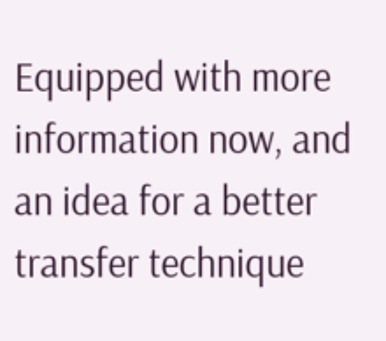Equipped with more information now, and an idea for a better transfer technique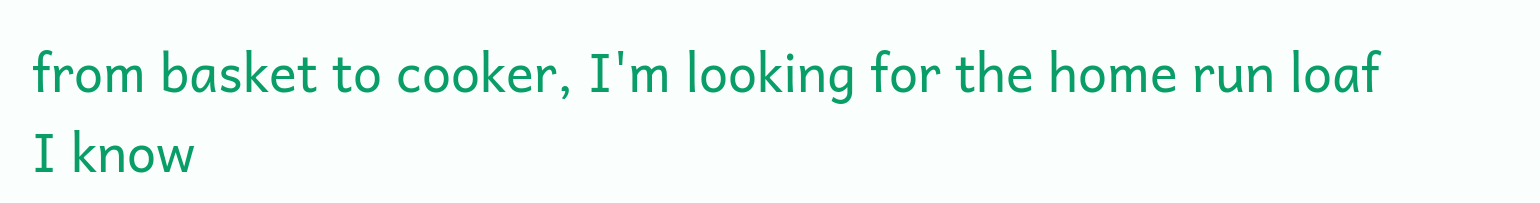from basket to cooker, I'm looking for the home run loaf I know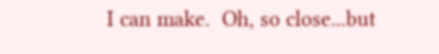I can make.  Oh, so close...but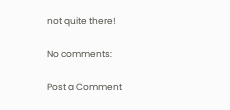not quite there!

No comments:

Post a Comment